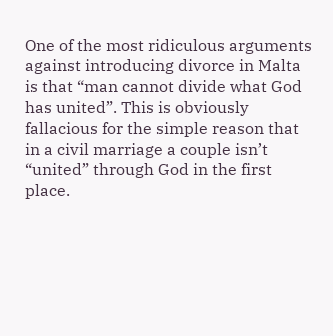One of the most ridiculous arguments against introducing divorce in Malta is that “man cannot divide what God has united”. This is obviously fallacious for the simple reason that in a civil marriage a couple isn’t “united” through God in the first place.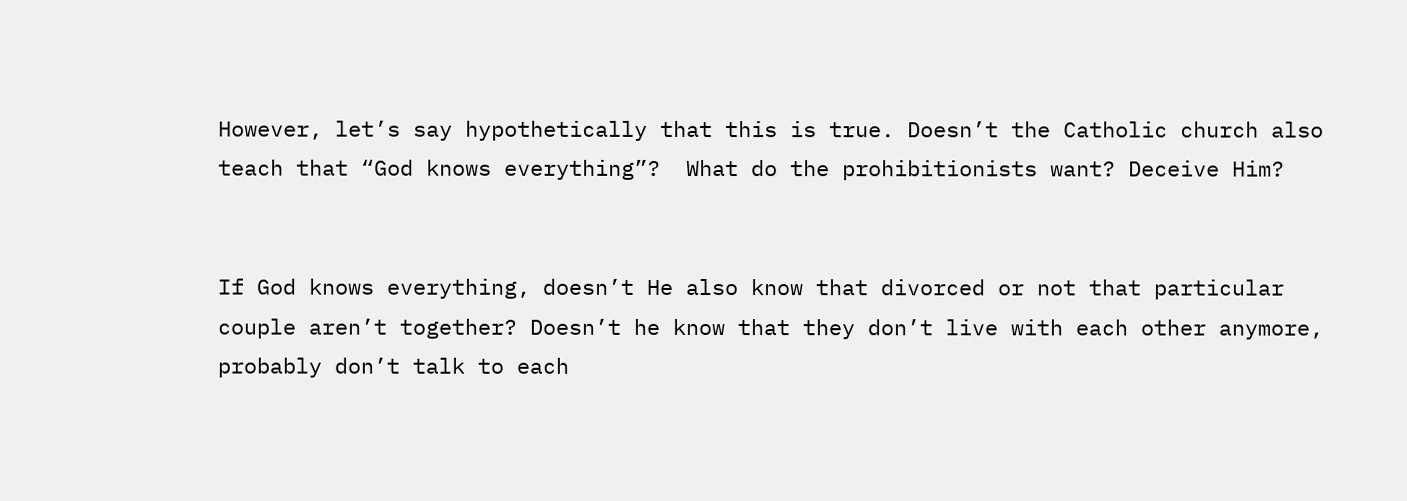However, let’s say hypothetically that this is true. Doesn’t the Catholic church also teach that “God knows everything”?  What do the prohibitionists want? Deceive Him?


If God knows everything, doesn’t He also know that divorced or not that particular couple aren’t together? Doesn’t he know that they don’t live with each other anymore, probably don’t talk to each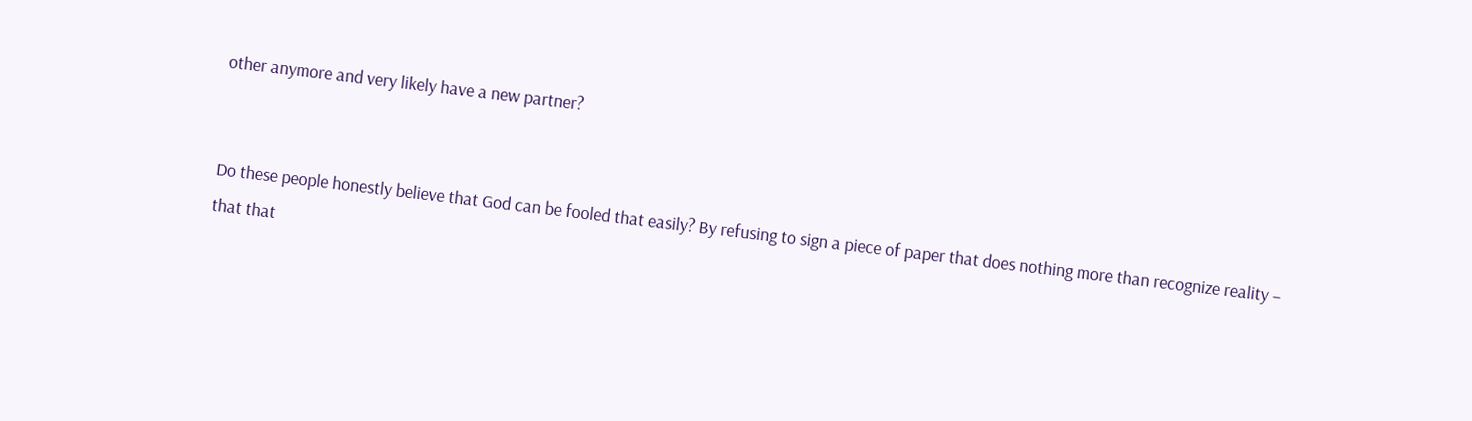other anymore and very likely have a new partner?


Do these people honestly believe that God can be fooled that easily? By refusing to sign a piece of paper that does nothing more than recognize reality – that that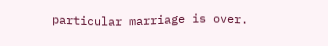particular marriage is over.